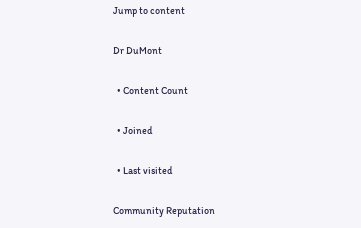Jump to content

Dr DuMont

  • Content Count

  • Joined

  • Last visited

Community Reputation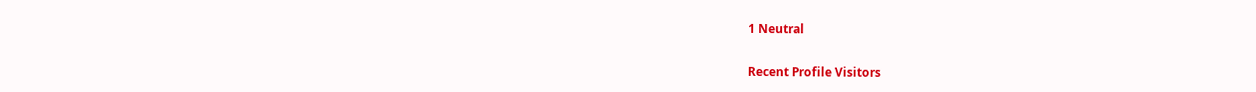1 Neutral

Recent Profile Visitors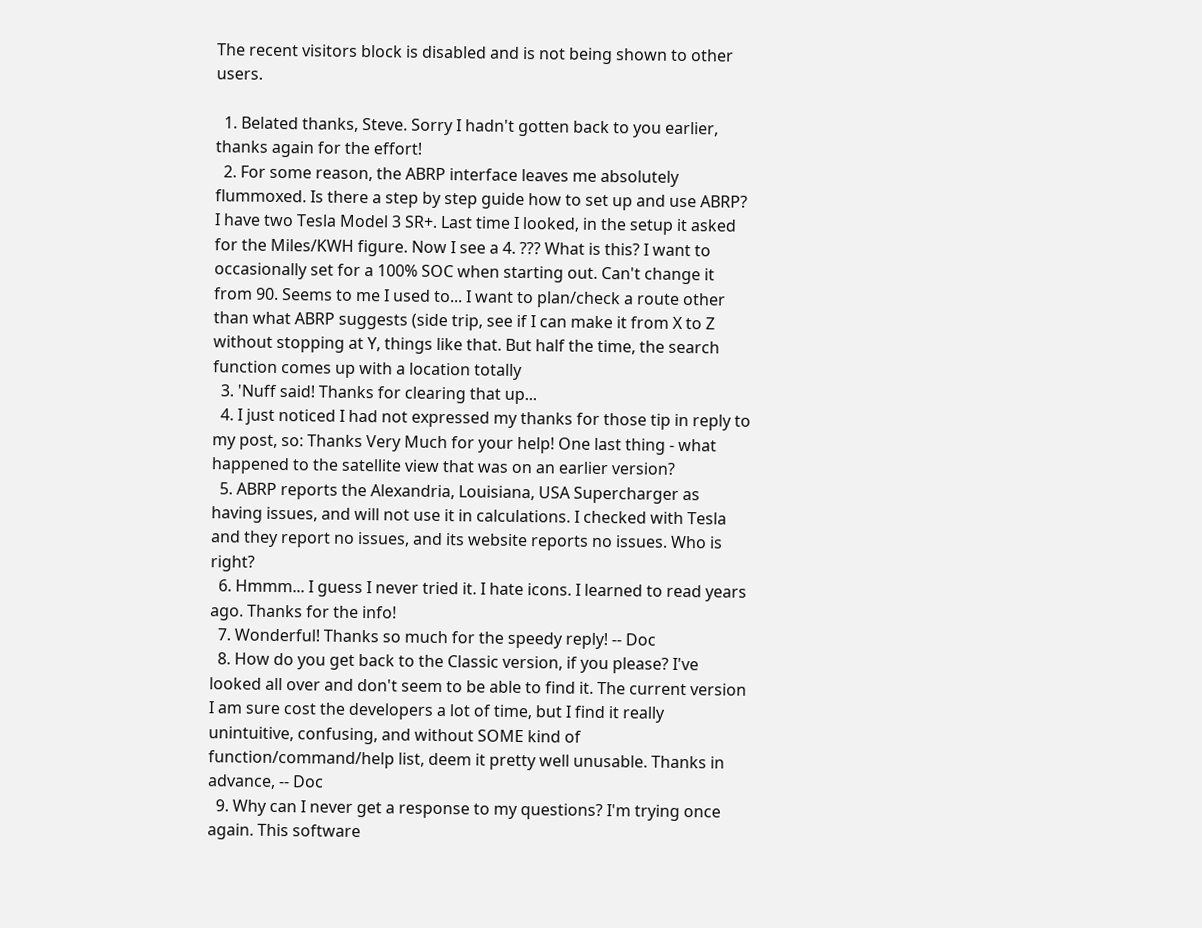The recent visitors block is disabled and is not being shown to other users.

  1. Belated thanks, Steve. Sorry I hadn't gotten back to you earlier, thanks again for the effort!
  2. For some reason, the ABRP interface leaves me absolutely flummoxed. Is there a step by step guide how to set up and use ABRP? I have two Tesla Model 3 SR+. Last time I looked, in the setup it asked for the Miles/KWH figure. Now I see a 4. ??? What is this? I want to occasionally set for a 100% SOC when starting out. Can't change it from 90. Seems to me I used to... I want to plan/check a route other than what ABRP suggests (side trip, see if I can make it from X to Z without stopping at Y, things like that. But half the time, the search function comes up with a location totally
  3. 'Nuff said! Thanks for clearing that up...
  4. I just noticed I had not expressed my thanks for those tip in reply to my post, so: Thanks Very Much for your help! One last thing - what happened to the satellite view that was on an earlier version?
  5. ABRP reports the Alexandria, Louisiana, USA Supercharger as having issues, and will not use it in calculations. I checked with Tesla and they report no issues, and its website reports no issues. Who is right?
  6. Hmmm... I guess I never tried it. I hate icons. I learned to read years ago. Thanks for the info!
  7. Wonderful! Thanks so much for the speedy reply! -- Doc
  8. How do you get back to the Classic version, if you please? I've looked all over and don't seem to be able to find it. The current version I am sure cost the developers a lot of time, but I find it really unintuitive, confusing, and without SOME kind of function/command/help list, deem it pretty well unusable. Thanks in advance, -- Doc
  9. Why can I never get a response to my questions? I'm trying once again. This software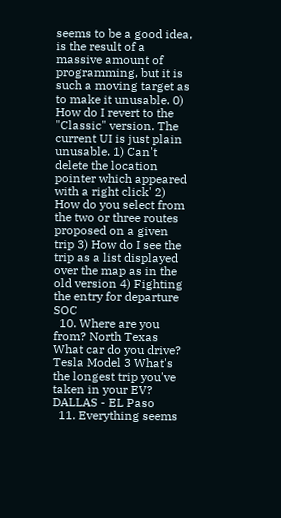seems to be a good idea, is the result of a massive amount of programming, but it is such a moving target as to make it unusable. 0) How do I revert to the "Classic" version. The current UI is just plain unusable. 1) Can't delete the location pointer which appeared with a right click' 2) How do you select from the two or three routes proposed on a given trip 3) How do I see the trip as a list displayed over the map as in the old version 4) Fighting the entry for departure SOC
  10. Where are you from? North Texas What car do you drive? Tesla Model 3 What's the longest trip you've taken in your EV? DALLAS - EL Paso
  11. Everything seems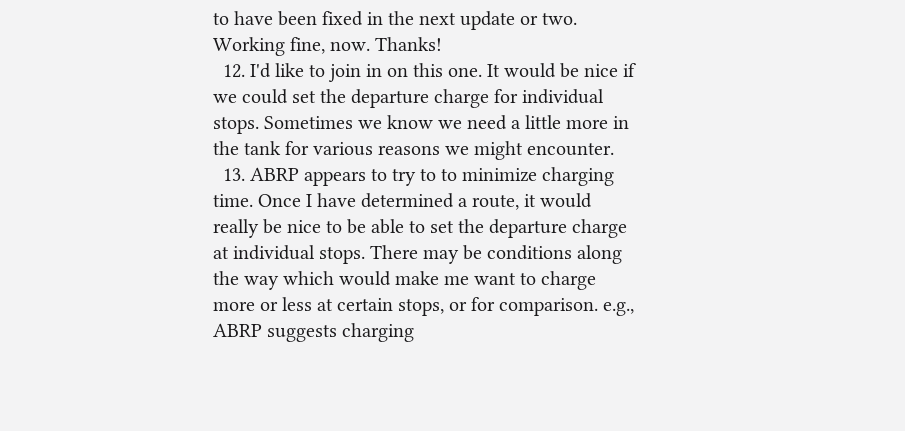to have been fixed in the next update or two. Working fine, now. Thanks!
  12. I'd like to join in on this one. It would be nice if we could set the departure charge for individual stops. Sometimes we know we need a little more in the tank for various reasons we might encounter.
  13. ABRP appears to try to to minimize charging time. Once I have determined a route, it would really be nice to be able to set the departure charge at individual stops. There may be conditions along the way which would make me want to charge more or less at certain stops, or for comparison. e.g., ABRP suggests charging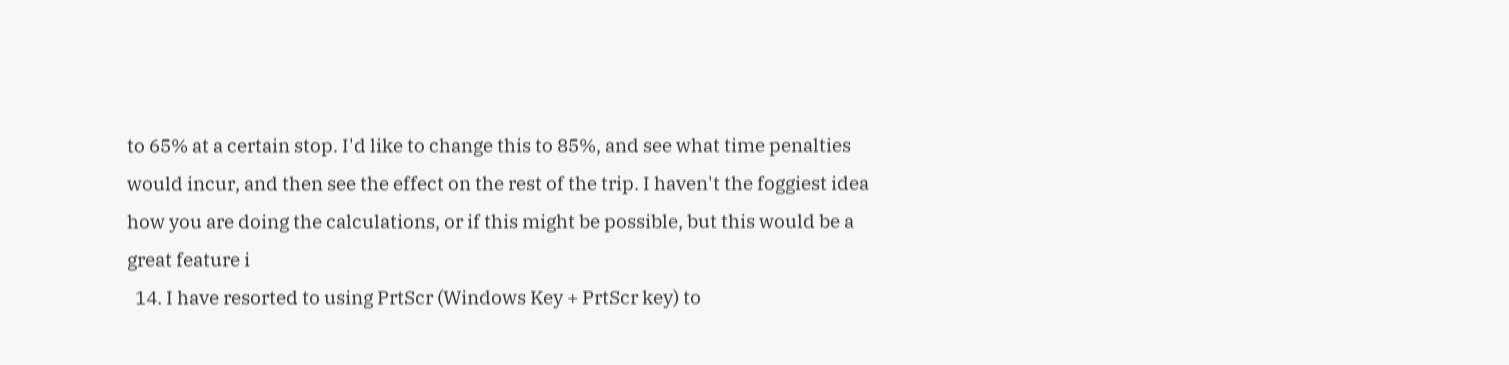to 65% at a certain stop. I'd like to change this to 85%, and see what time penalties would incur, and then see the effect on the rest of the trip. I haven't the foggiest idea how you are doing the calculations, or if this might be possible, but this would be a great feature i
  14. I have resorted to using PrtScr (Windows Key + PrtScr key) to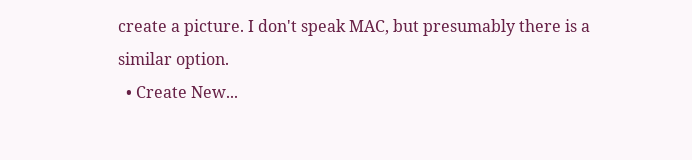create a picture. I don't speak MAC, but presumably there is a similar option.
  • Create New...